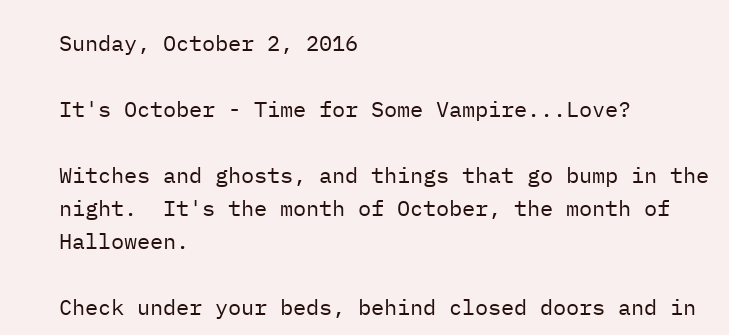Sunday, October 2, 2016

It's October - Time for Some Vampire...Love?

Witches and ghosts, and things that go bump in the night.  It's the month of October, the month of Halloween.

Check under your beds, behind closed doors and in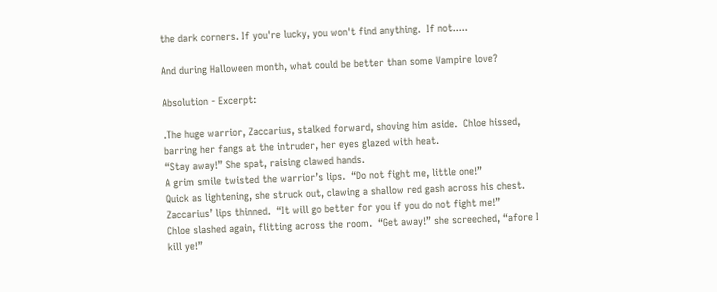the dark corners. If you're lucky, you won't find anything.  If not.....

And during Halloween month, what could be better than some Vampire love?

Absolution - Excerpt:

.The huge warrior, Zaccarius, stalked forward, shoving him aside.  Chloe hissed, barring her fangs at the intruder, her eyes glazed with heat.
“Stay away!” She spat, raising clawed hands.
A grim smile twisted the warrior’s lips.  “Do not fight me, little one!”
Quick as lightening, she struck out, clawing a shallow red gash across his chest.
Zaccarius’ lips thinned.  “It will go better for you if you do not fight me!”
Chloe slashed again, flitting across the room.  “Get away!” she screeched, “afore I kill ye!”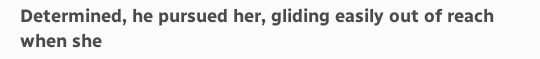Determined, he pursued her, gliding easily out of reach when she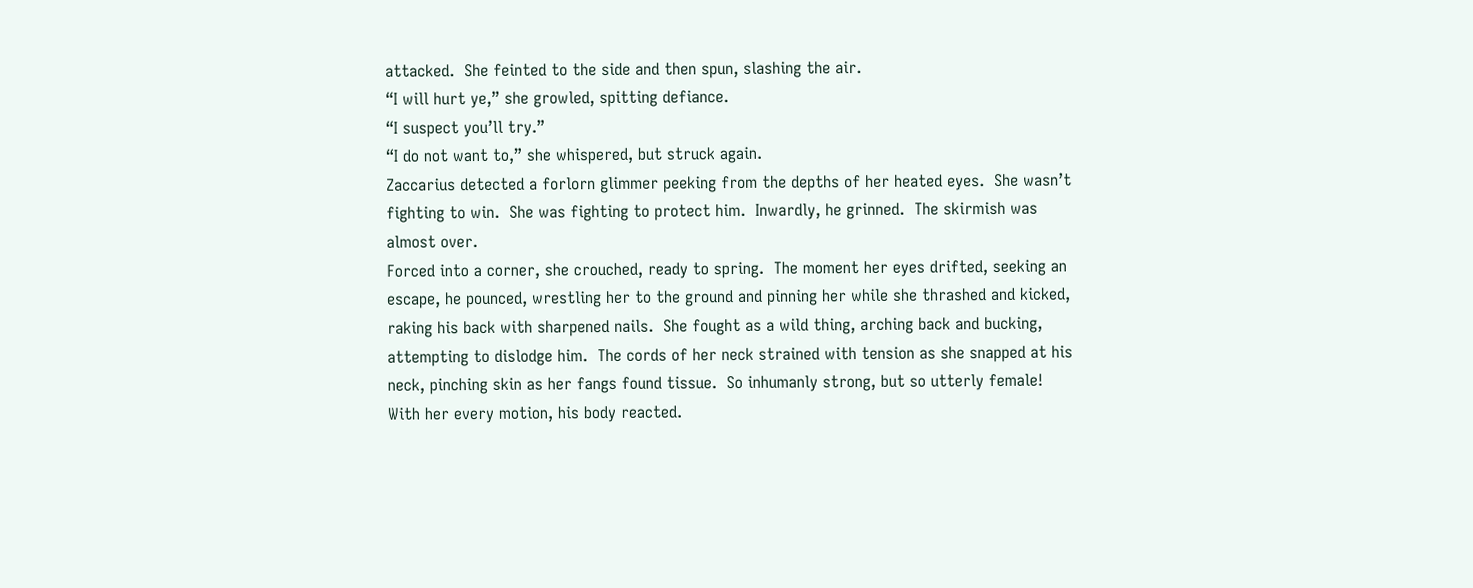attacked.  She feinted to the side and then spun, slashing the air.
“I will hurt ye,” she growled, spitting defiance.
“I suspect you’ll try.”
“I do not want to,” she whispered, but struck again.
Zaccarius detected a forlorn glimmer peeking from the depths of her heated eyes.  She wasn’t fighting to win.  She was fighting to protect him.  Inwardly, he grinned.  The skirmish was almost over.
Forced into a corner, she crouched, ready to spring.  The moment her eyes drifted, seeking an escape, he pounced, wrestling her to the ground and pinning her while she thrashed and kicked, raking his back with sharpened nails.  She fought as a wild thing, arching back and bucking, attempting to dislodge him.  The cords of her neck strained with tension as she snapped at his neck, pinching skin as her fangs found tissue.  So inhumanly strong, but so utterly female!
With her every motion, his body reacted.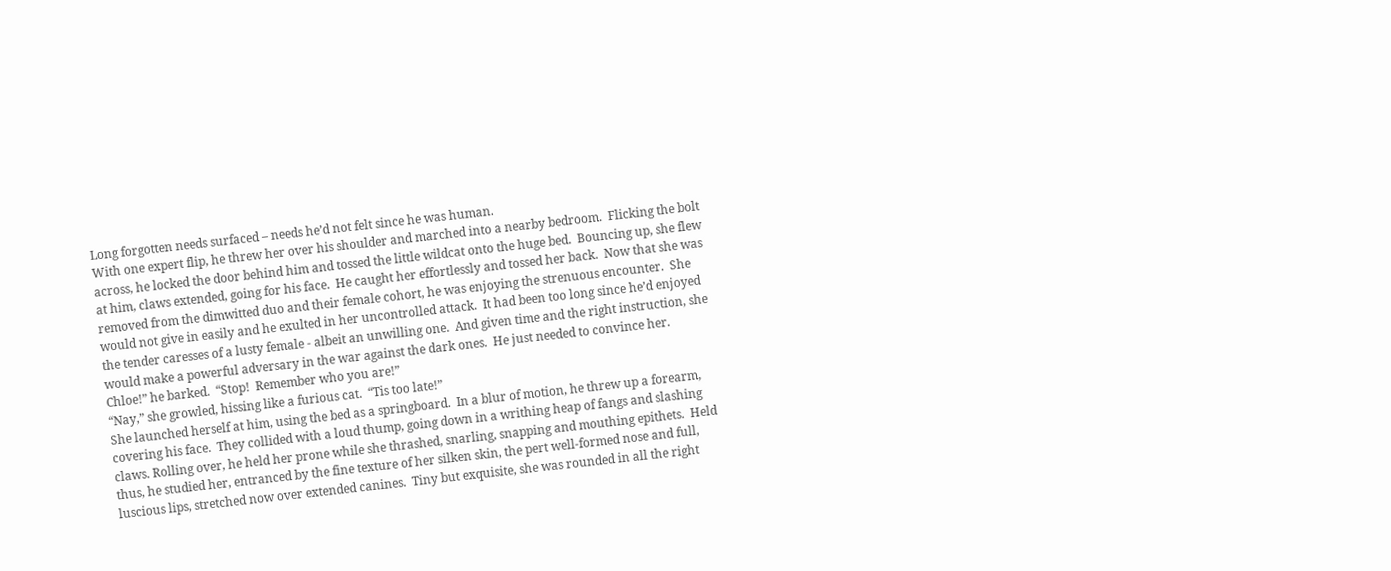Long forgotten needs surfaced – needs he’d not felt since he was human.
With one expert flip, he threw her over his shoulder and marched into a nearby bedroom.  Flicking the bolt across, he locked the door behind him and tossed the little wildcat onto the huge bed.  Bouncing up, she flew at him, claws extended, going for his face.  He caught her effortlessly and tossed her back.  Now that she was removed from the dimwitted duo and their female cohort, he was enjoying the strenuous encounter.  She would not give in easily and he exulted in her uncontrolled attack.  It had been too long since he’d enjoyed the tender caresses of a lusty female - albeit an unwilling one.  And given time and the right instruction, she would make a powerful adversary in the war against the dark ones.  He just needed to convince her.
Chloe!” he barked.  “Stop!  Remember who you are!”
“Nay,” she growled, hissing like a furious cat.  “Tis too late!”
She launched herself at him, using the bed as a springboard.  In a blur of motion, he threw up a forearm, covering his face.  They collided with a loud thump, going down in a writhing heap of fangs and slashing claws. Rolling over, he held her prone while she thrashed, snarling, snapping and mouthing epithets.  Held thus, he studied her, entranced by the fine texture of her silken skin, the pert well-formed nose and full, luscious lips, stretched now over extended canines.  Tiny but exquisite, she was rounded in all the right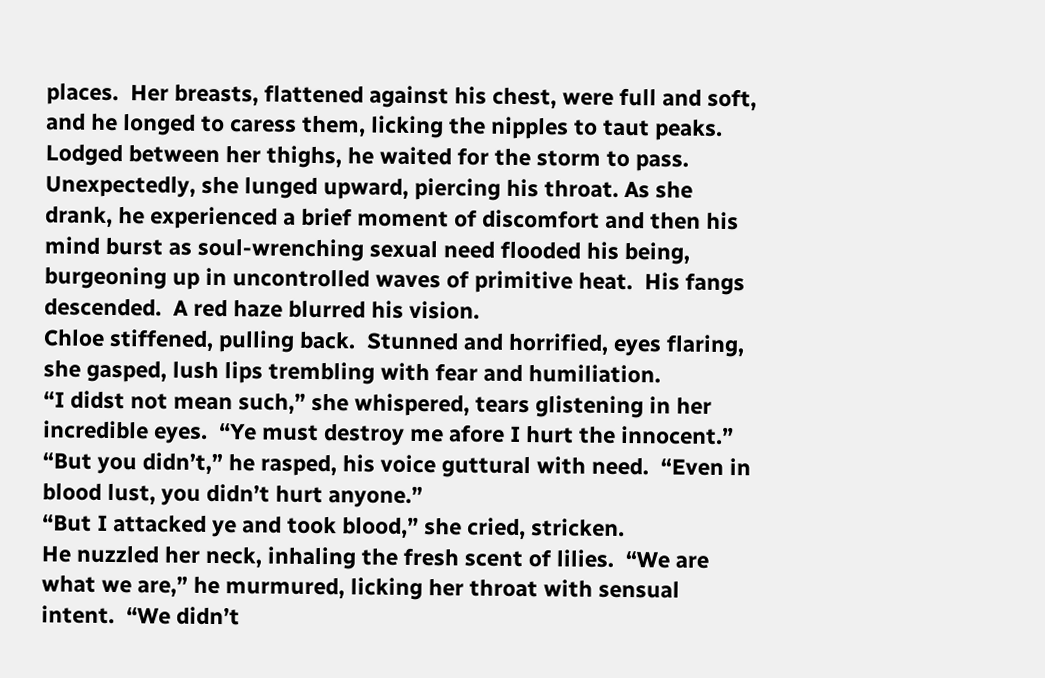places.  Her breasts, flattened against his chest, were full and soft, and he longed to caress them, licking the nipples to taut peaks.  Lodged between her thighs, he waited for the storm to pass.
Unexpectedly, she lunged upward, piercing his throat. As she drank, he experienced a brief moment of discomfort and then his mind burst as soul-wrenching sexual need flooded his being, burgeoning up in uncontrolled waves of primitive heat.  His fangs descended.  A red haze blurred his vision.
Chloe stiffened, pulling back.  Stunned and horrified, eyes flaring, she gasped, lush lips trembling with fear and humiliation.
“I didst not mean such,” she whispered, tears glistening in her incredible eyes.  “Ye must destroy me afore I hurt the innocent.”
“But you didn’t,” he rasped, his voice guttural with need.  “Even in blood lust, you didn’t hurt anyone.”
“But I attacked ye and took blood,” she cried, stricken.
He nuzzled her neck, inhaling the fresh scent of lilies.  “We are what we are,” he murmured, licking her throat with sensual intent.  “We didn’t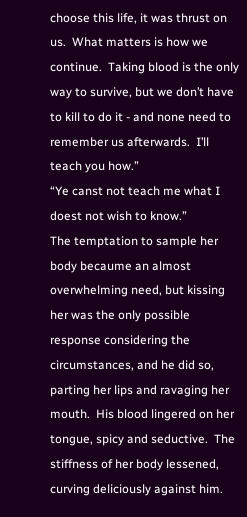choose this life, it was thrust on us.  What matters is how we continue.  Taking blood is the only way to survive, but we don’t have to kill to do it - and none need to remember us afterwards.  I’ll teach you how.”
“Ye canst not teach me what I doest not wish to know.”
The temptation to sample her body becaume an almost overwhelming need, but kissing her was the only possible response considering the circumstances, and he did so, parting her lips and ravaging her mouth.  His blood lingered on her tongue, spicy and seductive.  The stiffness of her body lessened, curving deliciously against him.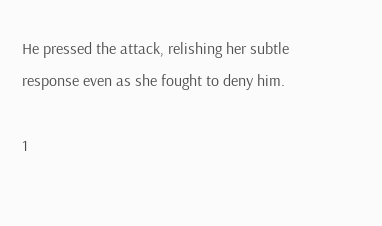He pressed the attack, relishing her subtle response even as she fought to deny him.

1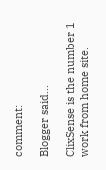comment:

Blogger said...

ClixSense is the number 1 work from home site.